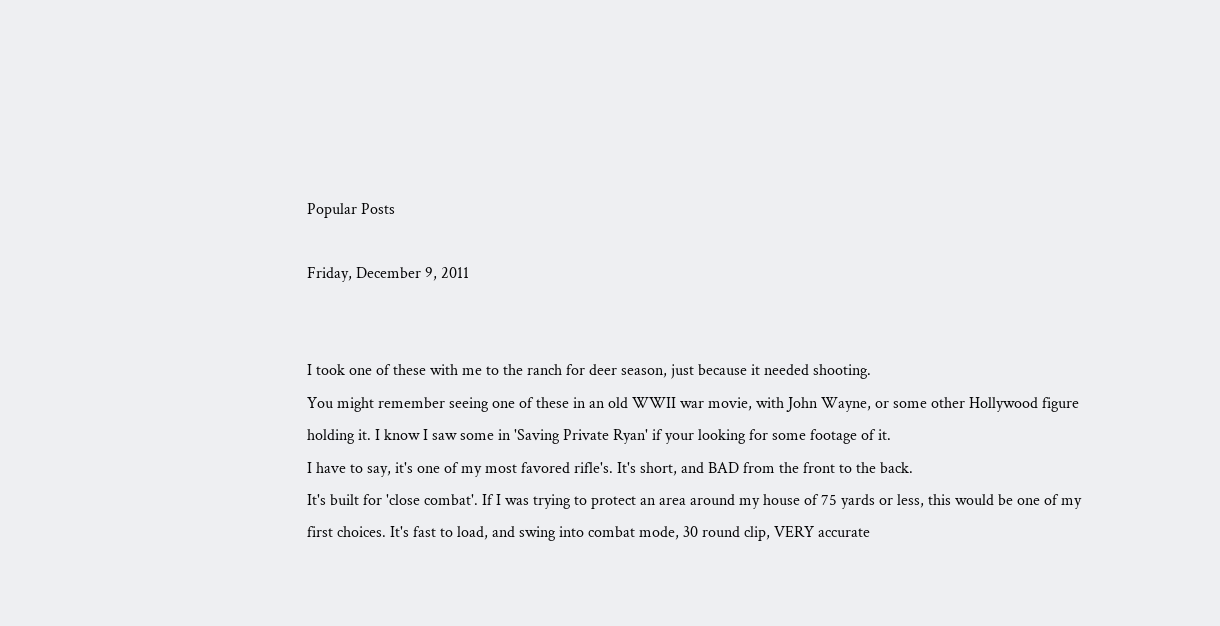Popular Posts

Friday, December 9, 2011


I took one of these with me to the ranch for deer season, just because it needed shooting.
You might remember seeing one of these in an old WWII war movie, with John Wayne, or some other Hollywood figure holding it. I know I saw some in 'Saving Private Ryan' if your looking for some footage of it.
I have to say, it's one of my most favored rifle's. It's short, and BAD from the front to the back.
It's built for 'close combat'. If I was trying to protect an area around my house of 75 yards or less, this would be one of my first choices. It's fast to load, and swing into combat mode, 30 round clip, VERY accurate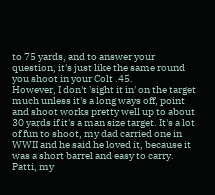to 75 yards, and to answer your question, it's just like the same round you shoot in your Colt .45.
However, I don't 'sight it in' on the target much unless it's a long ways off, point and shoot works pretty well up to about 30 yards if it's a man size target. It's a lot of fun to shoot, my dad carried one in WWII and he said he loved it, because it was a short barrel and easy to carry.
Patti, my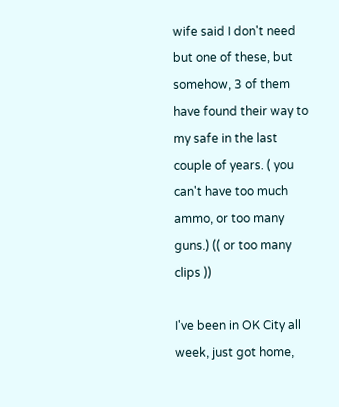wife said I don't need but one of these, but somehow, 3 of them have found their way to my safe in the last couple of years. ( you can't have too much ammo, or too many guns.) (( or too many clips ))

I've been in OK City all week, just got home,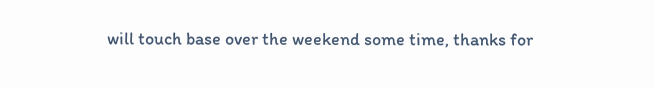will touch base over the weekend some time, thanks for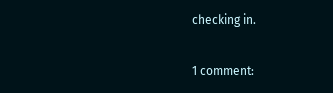checking in.

1 comment: